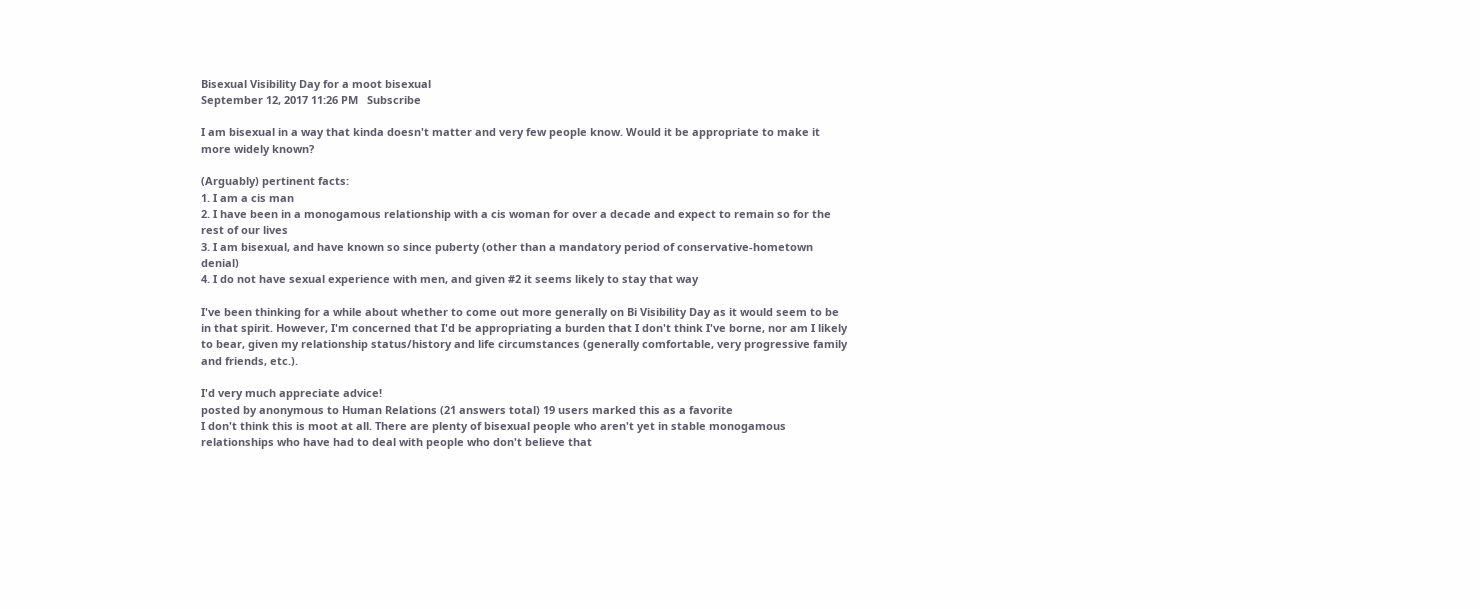Bisexual Visibility Day for a moot bisexual
September 12, 2017 11:26 PM   Subscribe

I am bisexual in a way that kinda doesn't matter and very few people know. Would it be appropriate to make it more widely known?

(Arguably) pertinent facts:
1. I am a cis man
2. I have been in a monogamous relationship with a cis woman for over a decade and expect to remain so for the rest of our lives
3. I am bisexual, and have known so since puberty (other than a mandatory period of conservative-hometown denial)
4. I do not have sexual experience with men, and given #2 it seems likely to stay that way

I've been thinking for a while about whether to come out more generally on Bi Visibility Day as it would seem to be in that spirit. However, I'm concerned that I'd be appropriating a burden that I don't think I've borne, nor am I likely to bear, given my relationship status/history and life circumstances (generally comfortable, very progressive family and friends, etc.).

I'd very much appreciate advice!
posted by anonymous to Human Relations (21 answers total) 19 users marked this as a favorite
I don't think this is moot at all. There are plenty of bisexual people who aren't yet in stable monogamous relationships who have had to deal with people who don't believe that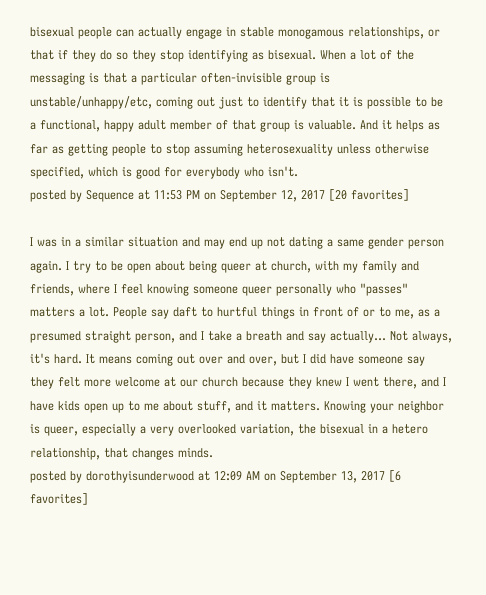bisexual people can actually engage in stable monogamous relationships, or that if they do so they stop identifying as bisexual. When a lot of the messaging is that a particular often-invisible group is unstable/unhappy/etc, coming out just to identify that it is possible to be a functional, happy adult member of that group is valuable. And it helps as far as getting people to stop assuming heterosexuality unless otherwise specified, which is good for everybody who isn't.
posted by Sequence at 11:53 PM on September 12, 2017 [20 favorites]

I was in a similar situation and may end up not dating a same gender person again. I try to be open about being queer at church, with my family and friends, where I feel knowing someone queer personally who "passes" matters a lot. People say daft to hurtful things in front of or to me, as a presumed straight person, and I take a breath and say actually... Not always, it's hard. It means coming out over and over, but I did have someone say they felt more welcome at our church because they knew I went there, and I have kids open up to me about stuff, and it matters. Knowing your neighbor is queer, especially a very overlooked variation, the bisexual in a hetero relationship, that changes minds.
posted by dorothyisunderwood at 12:09 AM on September 13, 2017 [6 favorites]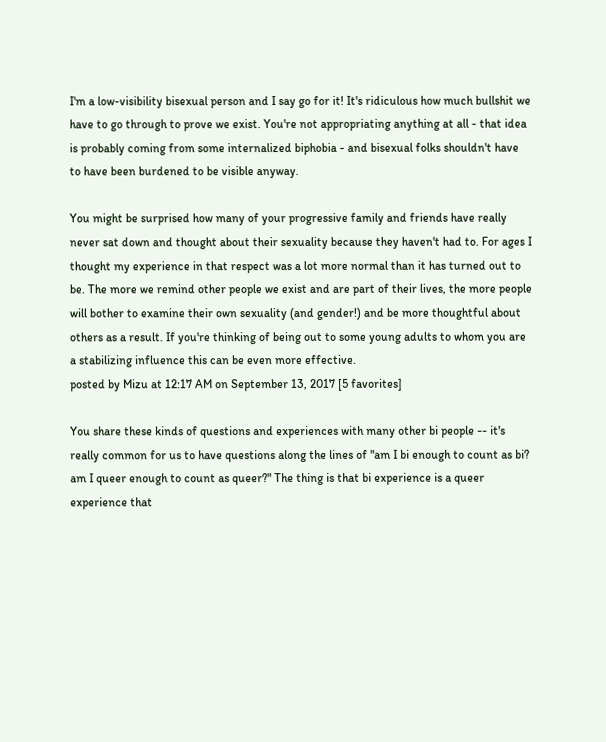I'm a low-visibility bisexual person and I say go for it! It's ridiculous how much bullshit we have to go through to prove we exist. You're not appropriating anything at all - that idea is probably coming from some internalized biphobia - and bisexual folks shouldn't have to have been burdened to be visible anyway.

You might be surprised how many of your progressive family and friends have really never sat down and thought about their sexuality because they haven't had to. For ages I thought my experience in that respect was a lot more normal than it has turned out to be. The more we remind other people we exist and are part of their lives, the more people will bother to examine their own sexuality (and gender!) and be more thoughtful about others as a result. If you're thinking of being out to some young adults to whom you are a stabilizing influence this can be even more effective.
posted by Mizu at 12:17 AM on September 13, 2017 [5 favorites]

You share these kinds of questions and experiences with many other bi people -- it's really common for us to have questions along the lines of "am I bi enough to count as bi? am I queer enough to count as queer?" The thing is that bi experience is a queer experience that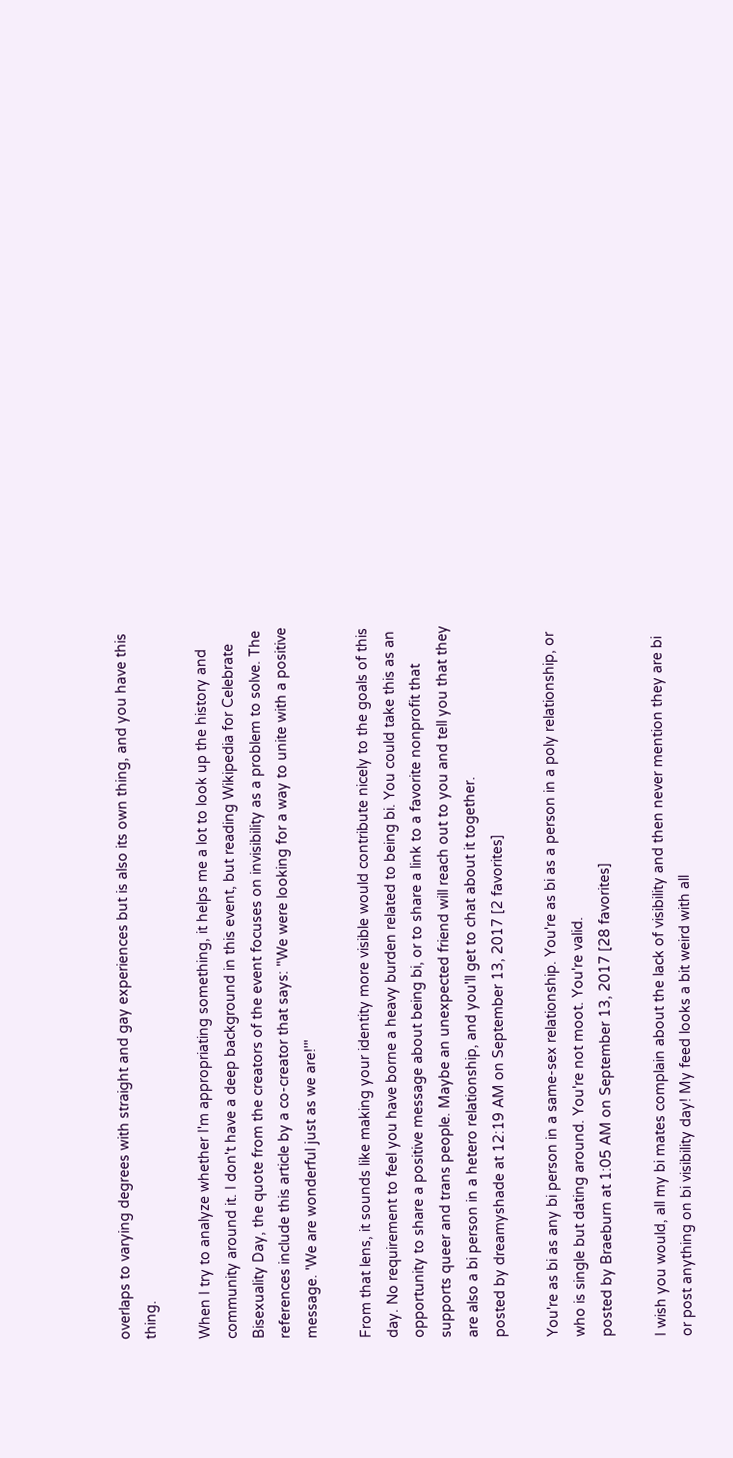overlaps to varying degrees with straight and gay experiences but is also its own thing, and you have this thing.

When I try to analyze whether I'm appropriating something, it helps me a lot to look up the history and community around it. I don't have a deep background in this event, but reading Wikipedia for Celebrate Bisexuality Day, the quote from the creators of the event focuses on invisibility as a problem to solve. The references include this article by a co-creator that says: "We were looking for a way to unite with a positive message. 'We are wonderful just as we are!'"

From that lens, it sounds like making your identity more visible would contribute nicely to the goals of this day. No requirement to feel you have borne a heavy burden related to being bi. You could take this as an opportunity to share a positive message about being bi, or to share a link to a favorite nonprofit that supports queer and trans people. Maybe an unexpected friend will reach out to you and tell you that they are also a bi person in a hetero relationship, and you'll get to chat about it together.
posted by dreamyshade at 12:19 AM on September 13, 2017 [2 favorites]

You're as bi as any bi person in a same-sex relationship. You're as bi as a person in a poly relationship, or who is single but dating around. You're not moot. You're valid.
posted by Braeburn at 1:05 AM on September 13, 2017 [28 favorites]

I wish you would, all my bi mates complain about the lack of visibility and then never mention they are bi or post anything on bi visibility day! My feed looks a bit weird with all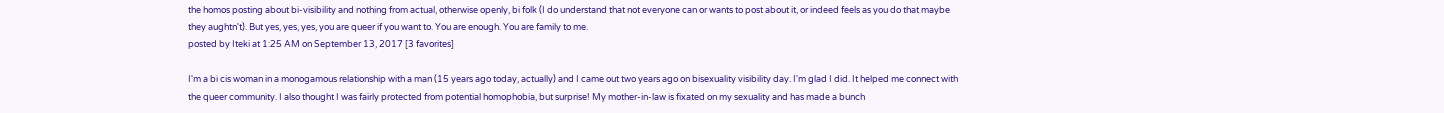the homos posting about bi-visibility and nothing from actual, otherwise openly, bi folk (I do understand that not everyone can or wants to post about it, or indeed feels as you do that maybe they aughtn't). But yes, yes, yes, you are queer if you want to. You are enough. You are family to me.
posted by Iteki at 1:25 AM on September 13, 2017 [3 favorites]

I'm a bi cis woman in a monogamous relationship with a man (15 years ago today, actually) and I came out two years ago on bisexuality visibility day. I'm glad I did. It helped me connect with the queer community. I also thought I was fairly protected from potential homophobia, but surprise! My mother-in-law is fixated on my sexuality and has made a bunch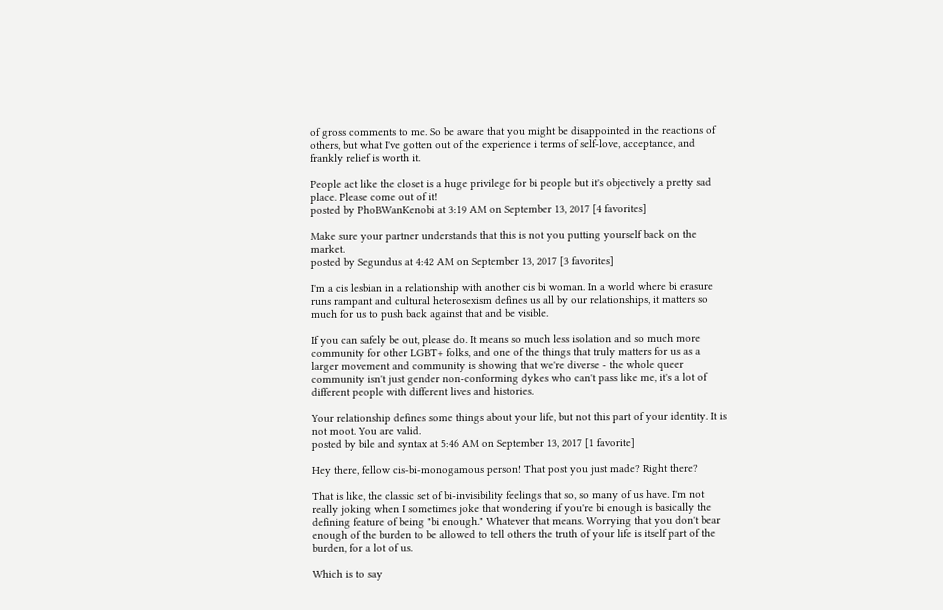of gross comments to me. So be aware that you might be disappointed in the reactions of others, but what I've gotten out of the experience i terms of self-love, acceptance, and frankly relief is worth it.

People act like the closet is a huge privilege for bi people but it's objectively a pretty sad place. Please come out of it!
posted by PhoBWanKenobi at 3:19 AM on September 13, 2017 [4 favorites]

Make sure your partner understands that this is not you putting yourself back on the market.
posted by Segundus at 4:42 AM on September 13, 2017 [3 favorites]

I'm a cis lesbian in a relationship with another cis bi woman. In a world where bi erasure runs rampant and cultural heterosexism defines us all by our relationships, it matters so much for us to push back against that and be visible.

If you can safely be out, please do. It means so much less isolation and so much more community for other LGBT+ folks, and one of the things that truly matters for us as a larger movement and community is showing that we're diverse - the whole queer community isn't just gender non-conforming dykes who can't pass like me, it's a lot of different people with different lives and histories.

Your relationship defines some things about your life, but not this part of your identity. It is not moot. You are valid.
posted by bile and syntax at 5:46 AM on September 13, 2017 [1 favorite]

Hey there, fellow cis-bi-monogamous person! That post you just made? Right there?

That is like, the classic set of bi-invisibility feelings that so, so many of us have. I'm not really joking when I sometimes joke that wondering if you're bi enough is basically the defining feature of being "bi enough." Whatever that means. Worrying that you don't bear enough of the burden to be allowed to tell others the truth of your life is itself part of the burden, for a lot of us.

Which is to say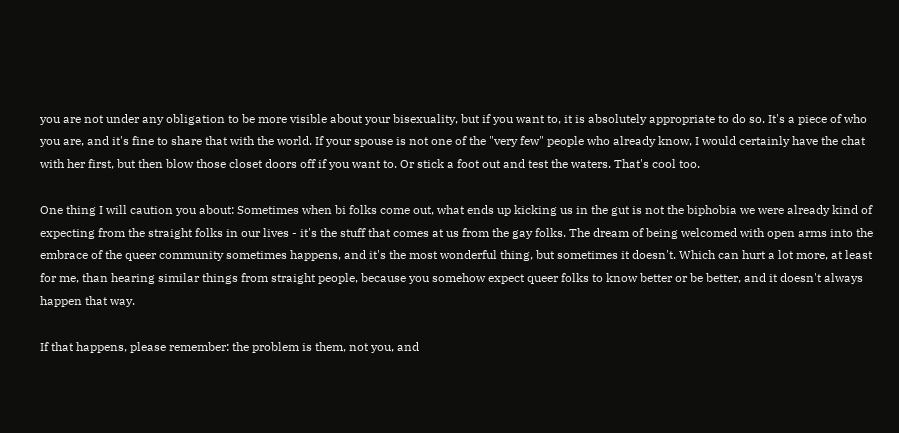you are not under any obligation to be more visible about your bisexuality, but if you want to, it is absolutely appropriate to do so. It's a piece of who you are, and it's fine to share that with the world. If your spouse is not one of the "very few" people who already know, I would certainly have the chat with her first, but then blow those closet doors off if you want to. Or stick a foot out and test the waters. That's cool too.

One thing I will caution you about: Sometimes when bi folks come out, what ends up kicking us in the gut is not the biphobia we were already kind of expecting from the straight folks in our lives - it's the stuff that comes at us from the gay folks. The dream of being welcomed with open arms into the embrace of the queer community sometimes happens, and it's the most wonderful thing, but sometimes it doesn't. Which can hurt a lot more, at least for me, than hearing similar things from straight people, because you somehow expect queer folks to know better or be better, and it doesn't always happen that way.

If that happens, please remember: the problem is them, not you, and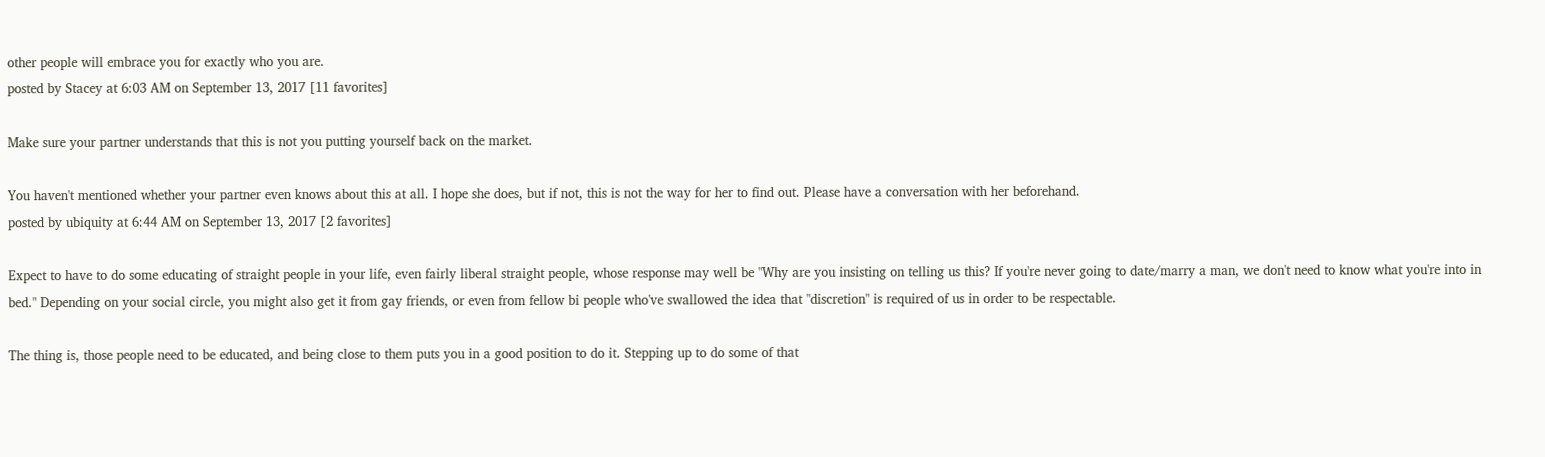other people will embrace you for exactly who you are.
posted by Stacey at 6:03 AM on September 13, 2017 [11 favorites]

Make sure your partner understands that this is not you putting yourself back on the market.

You haven't mentioned whether your partner even knows about this at all. I hope she does, but if not, this is not the way for her to find out. Please have a conversation with her beforehand.
posted by ubiquity at 6:44 AM on September 13, 2017 [2 favorites]

Expect to have to do some educating of straight people in your life, even fairly liberal straight people, whose response may well be "Why are you insisting on telling us this? If you're never going to date/marry a man, we don't need to know what you're into in bed." Depending on your social circle, you might also get it from gay friends, or even from fellow bi people who've swallowed the idea that "discretion" is required of us in order to be respectable.

The thing is, those people need to be educated, and being close to them puts you in a good position to do it. Stepping up to do some of that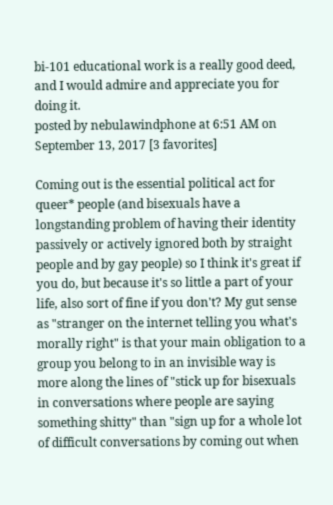bi-101 educational work is a really good deed, and I would admire and appreciate you for doing it.
posted by nebulawindphone at 6:51 AM on September 13, 2017 [3 favorites]

Coming out is the essential political act for queer* people (and bisexuals have a longstanding problem of having their identity passively or actively ignored both by straight people and by gay people) so I think it's great if you do, but because it's so little a part of your life, also sort of fine if you don't? My gut sense as "stranger on the internet telling you what's morally right" is that your main obligation to a group you belong to in an invisible way is more along the lines of "stick up for bisexuals in conversations where people are saying something shitty" than "sign up for a whole lot of difficult conversations by coming out when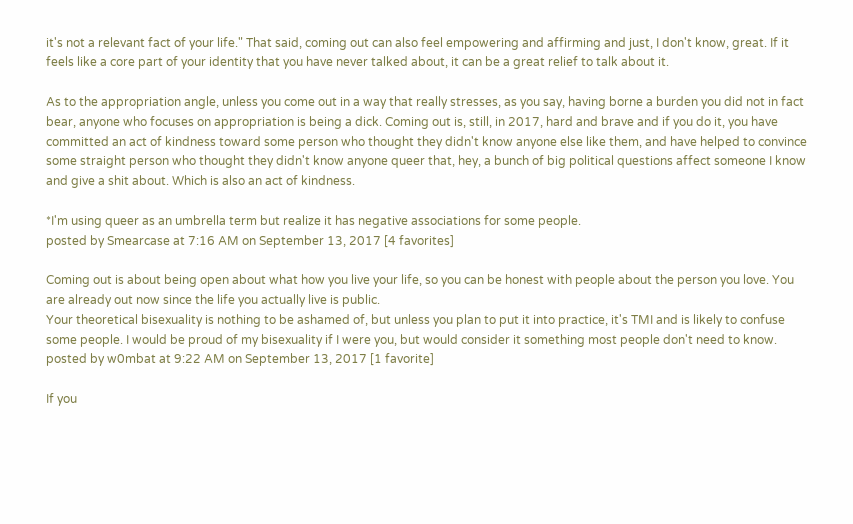it's not a relevant fact of your life." That said, coming out can also feel empowering and affirming and just, I don't know, great. If it feels like a core part of your identity that you have never talked about, it can be a great relief to talk about it.

As to the appropriation angle, unless you come out in a way that really stresses, as you say, having borne a burden you did not in fact bear, anyone who focuses on appropriation is being a dick. Coming out is, still, in 2017, hard and brave and if you do it, you have committed an act of kindness toward some person who thought they didn't know anyone else like them, and have helped to convince some straight person who thought they didn't know anyone queer that, hey, a bunch of big political questions affect someone I know and give a shit about. Which is also an act of kindness.

*I'm using queer as an umbrella term but realize it has negative associations for some people.
posted by Smearcase at 7:16 AM on September 13, 2017 [4 favorites]

Coming out is about being open about what how you live your life, so you can be honest with people about the person you love. You are already out now since the life you actually live is public.
Your theoretical bisexuality is nothing to be ashamed of, but unless you plan to put it into practice, it's TMI and is likely to confuse some people. I would be proud of my bisexuality if I were you, but would consider it something most people don't need to know.
posted by w0mbat at 9:22 AM on September 13, 2017 [1 favorite]

If you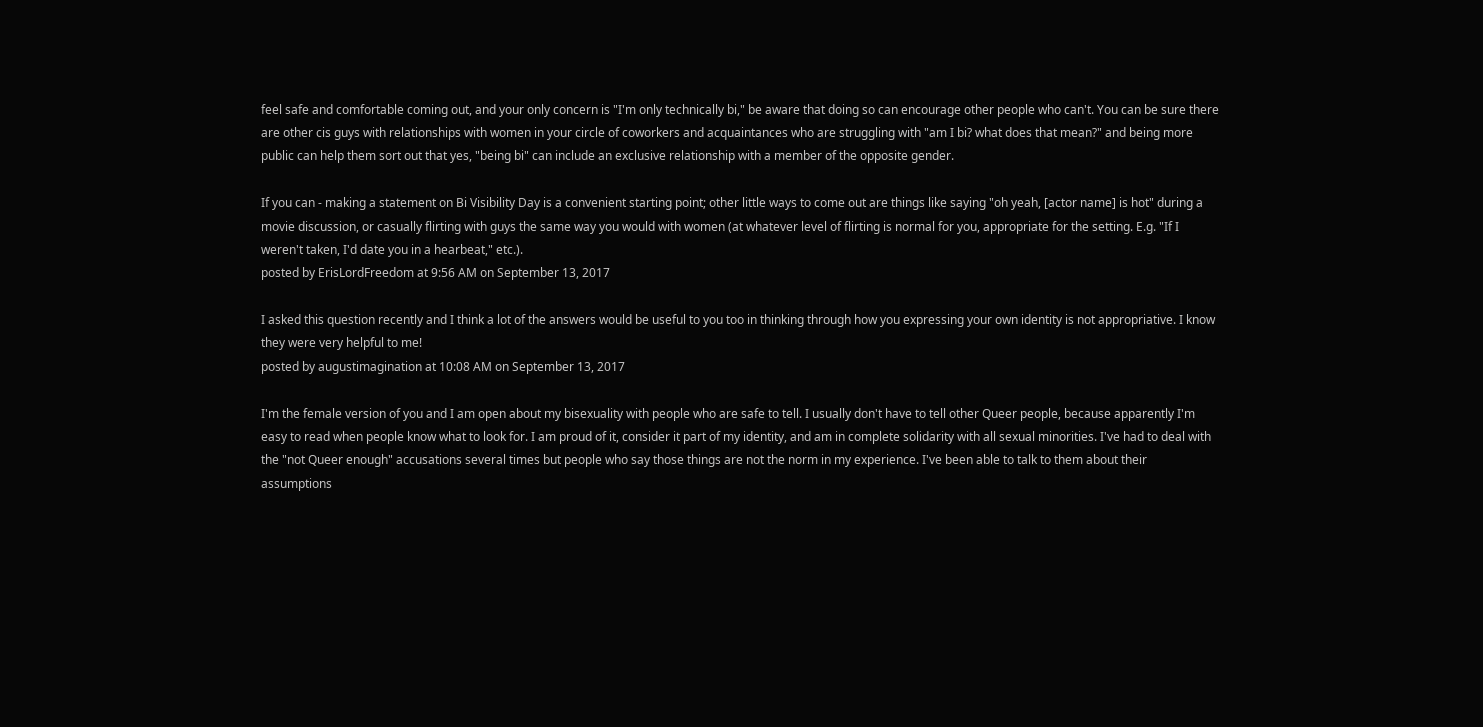feel safe and comfortable coming out, and your only concern is "I'm only technically bi," be aware that doing so can encourage other people who can't. You can be sure there are other cis guys with relationships with women in your circle of coworkers and acquaintances who are struggling with "am I bi? what does that mean?" and being more public can help them sort out that yes, "being bi" can include an exclusive relationship with a member of the opposite gender.

If you can - making a statement on Bi Visibility Day is a convenient starting point; other little ways to come out are things like saying "oh yeah, [actor name] is hot" during a movie discussion, or casually flirting with guys the same way you would with women (at whatever level of flirting is normal for you, appropriate for the setting. E.g. "If I weren't taken, I'd date you in a hearbeat," etc.).
posted by ErisLordFreedom at 9:56 AM on September 13, 2017

I asked this question recently and I think a lot of the answers would be useful to you too in thinking through how you expressing your own identity is not appropriative. I know they were very helpful to me!
posted by augustimagination at 10:08 AM on September 13, 2017

I'm the female version of you and I am open about my bisexuality with people who are safe to tell. I usually don't have to tell other Queer people, because apparently I'm easy to read when people know what to look for. I am proud of it, consider it part of my identity, and am in complete solidarity with all sexual minorities. I've had to deal with the "not Queer enough" accusations several times but people who say those things are not the norm in my experience. I've been able to talk to them about their assumptions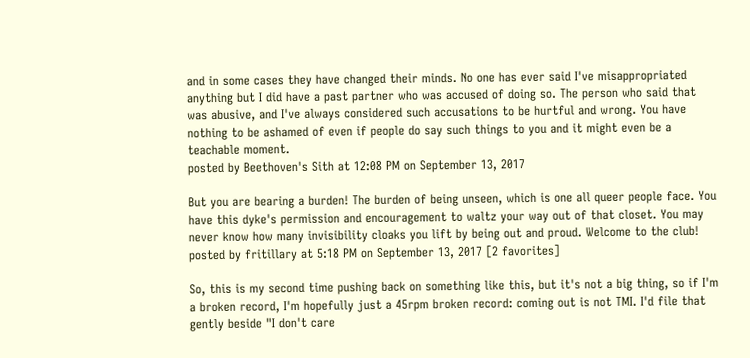and in some cases they have changed their minds. No one has ever said I've misappropriated anything but I did have a past partner who was accused of doing so. The person who said that was abusive, and I've always considered such accusations to be hurtful and wrong. You have nothing to be ashamed of even if people do say such things to you and it might even be a teachable moment.
posted by Beethoven's Sith at 12:08 PM on September 13, 2017

But you are bearing a burden! The burden of being unseen, which is one all queer people face. You have this dyke's permission and encouragement to waltz your way out of that closet. You may never know how many invisibility cloaks you lift by being out and proud. Welcome to the club!
posted by fritillary at 5:18 PM on September 13, 2017 [2 favorites]

So, this is my second time pushing back on something like this, but it's not a big thing, so if I'm a broken record, I'm hopefully just a 45rpm broken record: coming out is not TMI. I'd file that gently beside "I don't care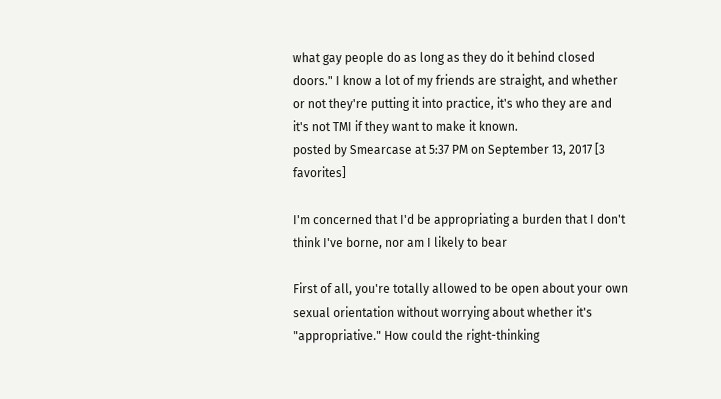what gay people do as long as they do it behind closed doors." I know a lot of my friends are straight, and whether or not they're putting it into practice, it's who they are and it's not TMI if they want to make it known.
posted by Smearcase at 5:37 PM on September 13, 2017 [3 favorites]

I'm concerned that I'd be appropriating a burden that I don't think I've borne, nor am I likely to bear

First of all, you're totally allowed to be open about your own sexual orientation without worrying about whether it's "appropriative." How could the right-thinking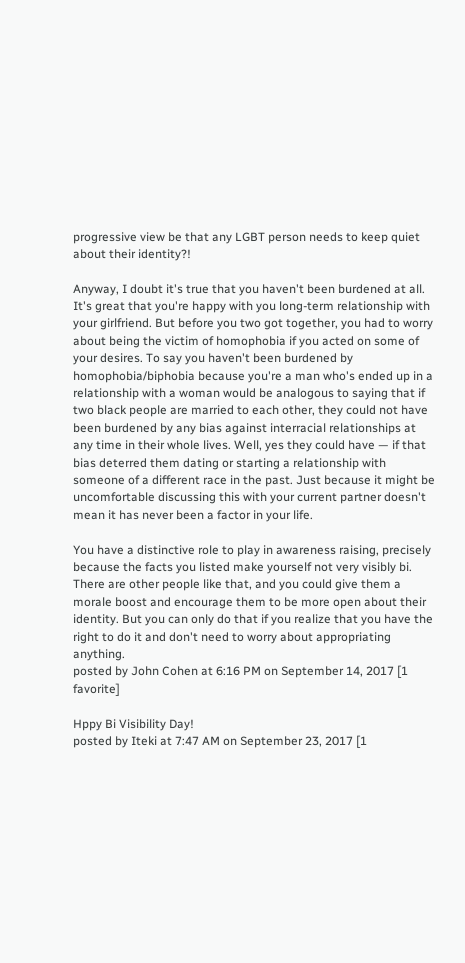progressive view be that any LGBT person needs to keep quiet about their identity?!

Anyway, I doubt it's true that you haven't been burdened at all. It's great that you're happy with you long-term relationship with your girlfriend. But before you two got together, you had to worry about being the victim of homophobia if you acted on some of your desires. To say you haven't been burdened by homophobia/biphobia because you're a man who's ended up in a relationship with a woman would be analogous to saying that if two black people are married to each other, they could not have been burdened by any bias against interracial relationships at any time in their whole lives. Well, yes they could have — if that bias deterred them dating or starting a relationship with someone of a different race in the past. Just because it might be uncomfortable discussing this with your current partner doesn't mean it has never been a factor in your life.

You have a distinctive role to play in awareness raising, precisely because the facts you listed make yourself not very visibly bi. There are other people like that, and you could give them a morale boost and encourage them to be more open about their identity. But you can only do that if you realize that you have the right to do it and don't need to worry about appropriating anything.
posted by John Cohen at 6:16 PM on September 14, 2017 [1 favorite]

Hppy Bi Visibility Day!
posted by Iteki at 7:47 AM on September 23, 2017 [1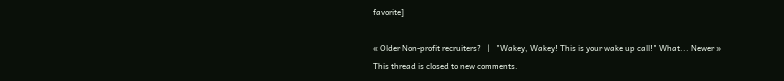favorite]

« Older Non-profit recruiters?   |   "Wakey, Wakey! This is your wake up call!" What... Newer »
This thread is closed to new comments.